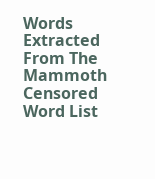Words Extracted From The
Mammoth Censored Word List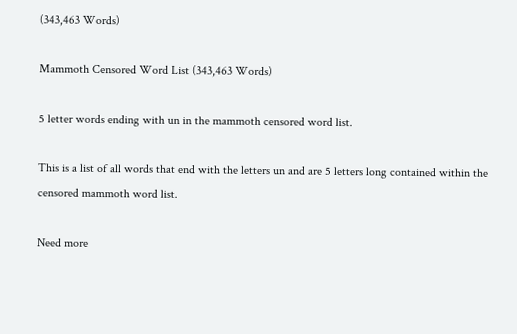(343,463 Words)

Mammoth Censored Word List (343,463 Words)

5 letter words ending with un in the mammoth censored word list.

This is a list of all words that end with the letters un and are 5 letters long contained within the censored mammoth word list.

Need more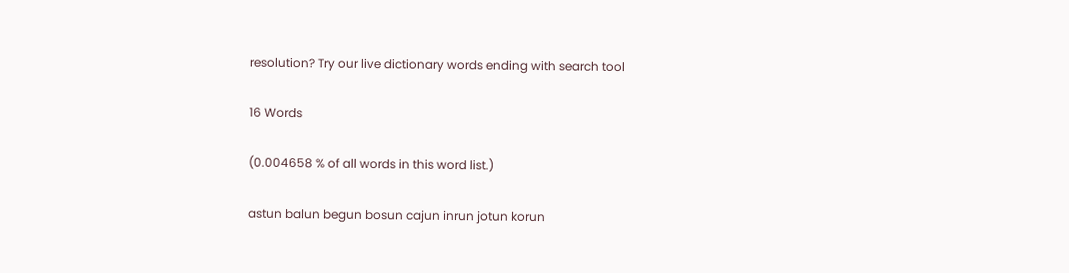resolution? Try our live dictionary words ending with search tool

16 Words

(0.004658 % of all words in this word list.)

astun balun begun bosun cajun inrun jotun korun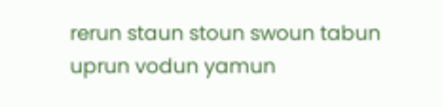rerun staun stoun swoun tabun uprun vodun yamun